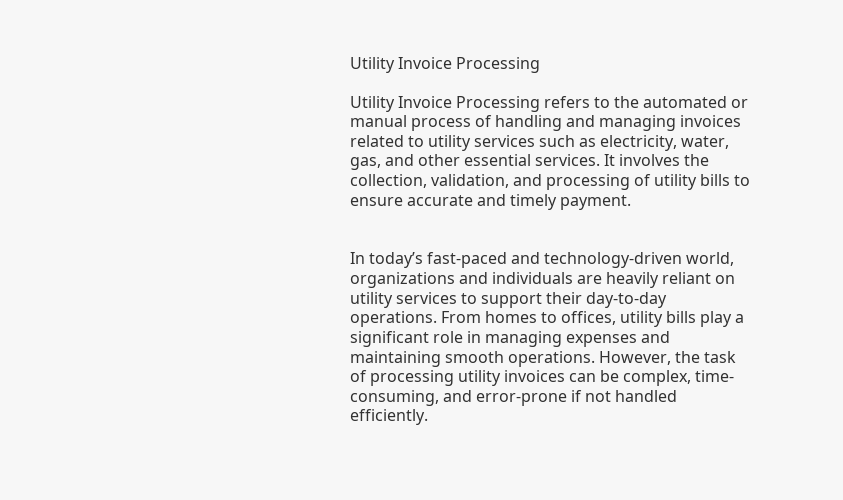Utility Invoice Processing

Utility Invoice Processing refers to the automated or manual process of handling and managing invoices related to utility services such as electricity, water, gas, and other essential services. It involves the collection, validation, and processing of utility bills to ensure accurate and timely payment.


In today’s fast-paced and technology-driven world, organizations and individuals are heavily reliant on utility services to support their day-to-day operations. From homes to offices, utility bills play a significant role in managing expenses and maintaining smooth operations. However, the task of processing utility invoices can be complex, time-consuming, and error-prone if not handled efficiently.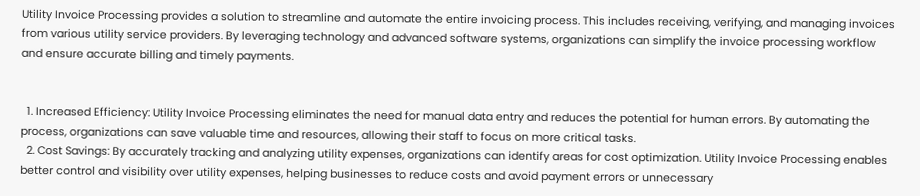Utility Invoice Processing provides a solution to streamline and automate the entire invoicing process. This includes receiving, verifying, and managing invoices from various utility service providers. By leveraging technology and advanced software systems, organizations can simplify the invoice processing workflow and ensure accurate billing and timely payments.


  1. Increased Efficiency: Utility Invoice Processing eliminates the need for manual data entry and reduces the potential for human errors. By automating the process, organizations can save valuable time and resources, allowing their staff to focus on more critical tasks.
  2. Cost Savings: By accurately tracking and analyzing utility expenses, organizations can identify areas for cost optimization. Utility Invoice Processing enables better control and visibility over utility expenses, helping businesses to reduce costs and avoid payment errors or unnecessary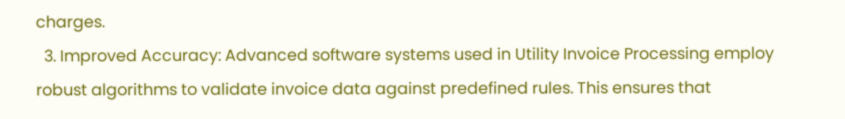charges.
  3. Improved Accuracy: Advanced software systems used in Utility Invoice Processing employ robust algorithms to validate invoice data against predefined rules. This ensures that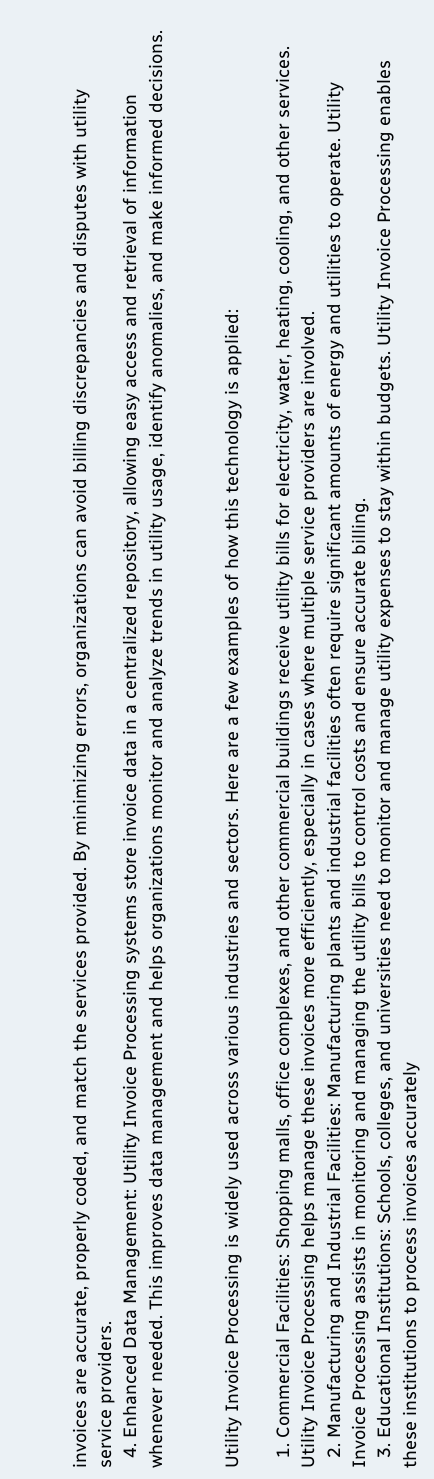invoices are accurate, properly coded, and match the services provided. By minimizing errors, organizations can avoid billing discrepancies and disputes with utility service providers.
  4. Enhanced Data Management: Utility Invoice Processing systems store invoice data in a centralized repository, allowing easy access and retrieval of information whenever needed. This improves data management and helps organizations monitor and analyze trends in utility usage, identify anomalies, and make informed decisions.


Utility Invoice Processing is widely used across various industries and sectors. Here are a few examples of how this technology is applied:

  1. Commercial Facilities: Shopping malls, office complexes, and other commercial buildings receive utility bills for electricity, water, heating, cooling, and other services. Utility Invoice Processing helps manage these invoices more efficiently, especially in cases where multiple service providers are involved.
  2. Manufacturing and Industrial Facilities: Manufacturing plants and industrial facilities often require significant amounts of energy and utilities to operate. Utility Invoice Processing assists in monitoring and managing the utility bills to control costs and ensure accurate billing.
  3. Educational Institutions: Schools, colleges, and universities need to monitor and manage utility expenses to stay within budgets. Utility Invoice Processing enables these institutions to process invoices accurately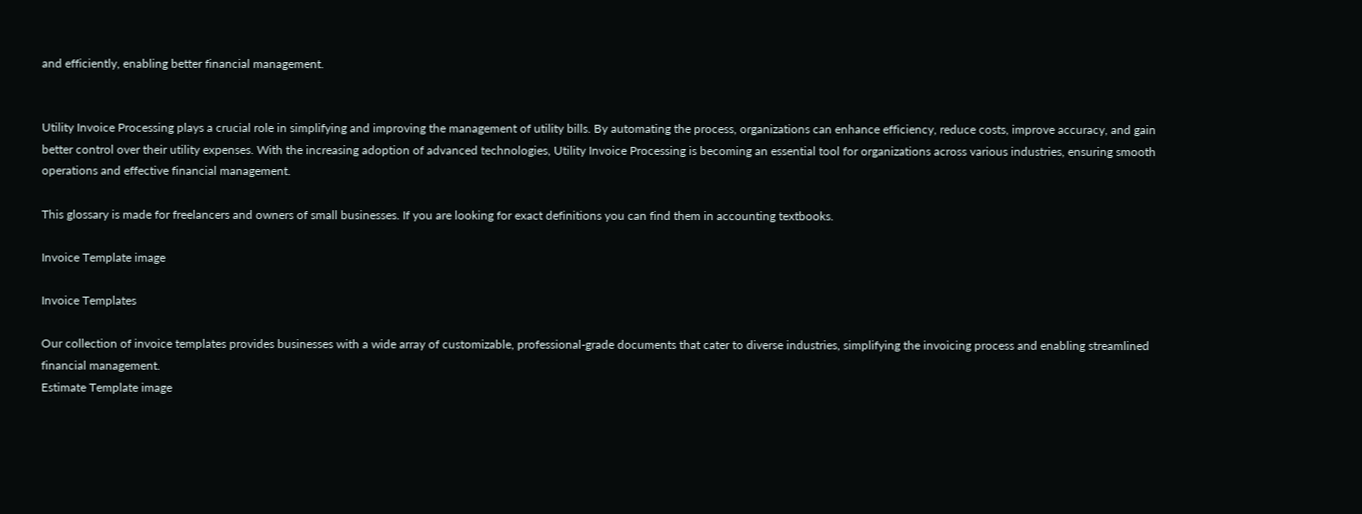and efficiently, enabling better financial management.


Utility Invoice Processing plays a crucial role in simplifying and improving the management of utility bills. By automating the process, organizations can enhance efficiency, reduce costs, improve accuracy, and gain better control over their utility expenses. With the increasing adoption of advanced technologies, Utility Invoice Processing is becoming an essential tool for organizations across various industries, ensuring smooth operations and effective financial management.

This glossary is made for freelancers and owners of small businesses. If you are looking for exact definitions you can find them in accounting textbooks.

Invoice Template image

Invoice Templates

Our collection of invoice templates provides businesses with a wide array of customizable, professional-grade documents that cater to diverse industries, simplifying the invoicing process and enabling streamlined financial management.
Estimate Template image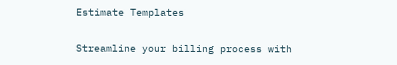Estimate Templates

Streamline your billing process with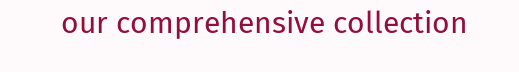our comprehensive collection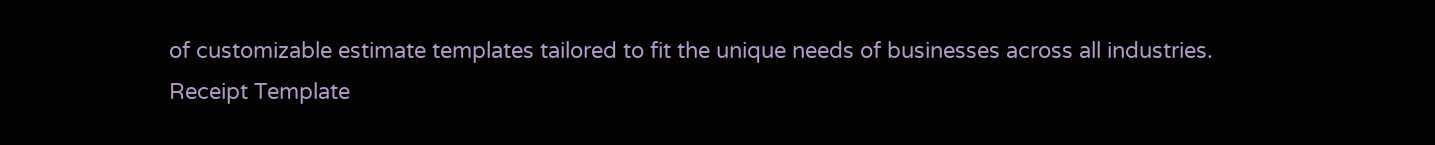of customizable estimate templates tailored to fit the unique needs of businesses across all industries.
Receipt Template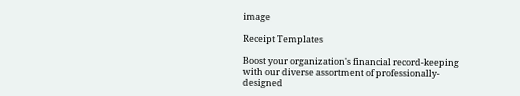image

Receipt Templates

Boost your organization's financial record-keeping with our diverse assortment of professionally-designed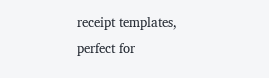receipt templates, perfect for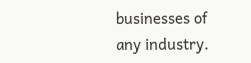businesses of any industry.